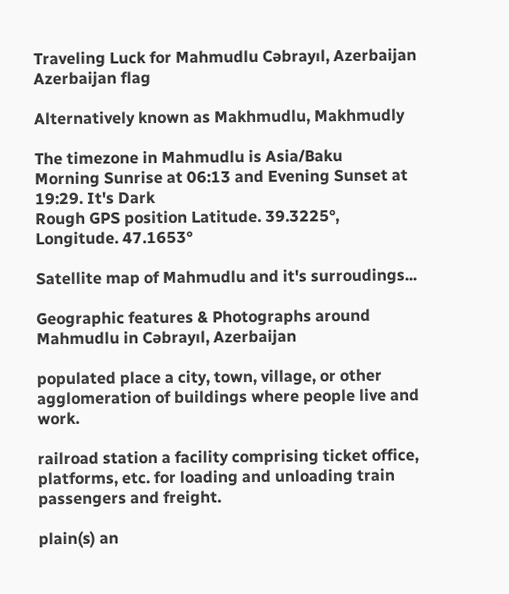Traveling Luck for Mahmudlu Cǝbrayıl, Azerbaijan Azerbaijan flag

Alternatively known as Makhmudlu, Makhmudly

The timezone in Mahmudlu is Asia/Baku
Morning Sunrise at 06:13 and Evening Sunset at 19:29. It's Dark
Rough GPS position Latitude. 39.3225°, Longitude. 47.1653°

Satellite map of Mahmudlu and it's surroudings...

Geographic features & Photographs around Mahmudlu in Cǝbrayıl, Azerbaijan

populated place a city, town, village, or other agglomeration of buildings where people live and work.

railroad station a facility comprising ticket office, platforms, etc. for loading and unloading train passengers and freight.

plain(s) an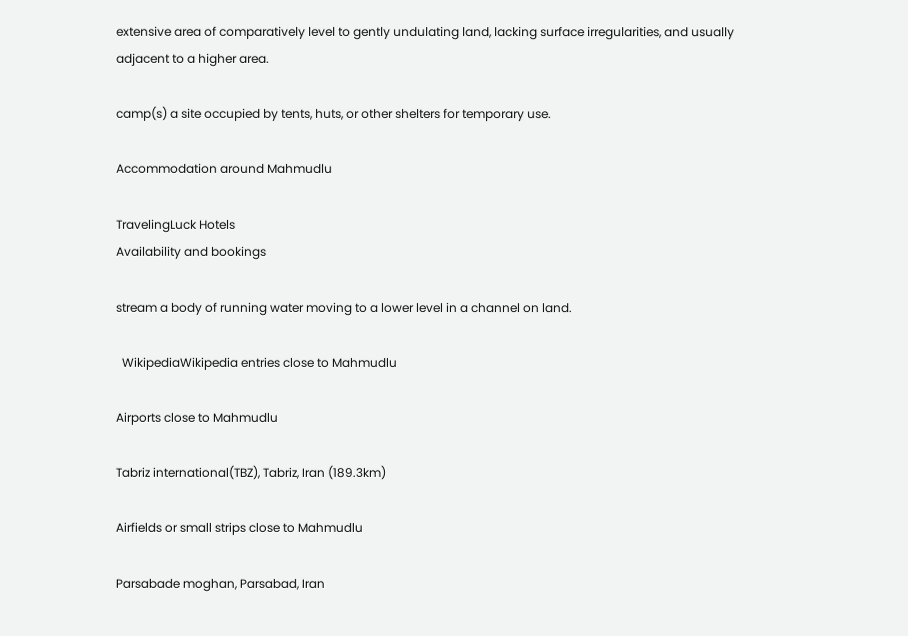extensive area of comparatively level to gently undulating land, lacking surface irregularities, and usually adjacent to a higher area.

camp(s) a site occupied by tents, huts, or other shelters for temporary use.

Accommodation around Mahmudlu

TravelingLuck Hotels
Availability and bookings

stream a body of running water moving to a lower level in a channel on land.

  WikipediaWikipedia entries close to Mahmudlu

Airports close to Mahmudlu

Tabriz international(TBZ), Tabriz, Iran (189.3km)

Airfields or small strips close to Mahmudlu

Parsabade moghan, Parsabad, Iran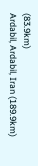(83.9km)
Ardabil, Ardabil, Iran (189.9km)